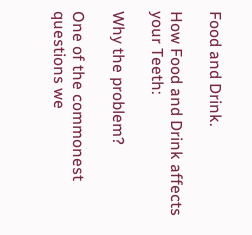Food and Drink.

How Food and Drink affects your Teeth:

Why the problem?

One of the commonest questions we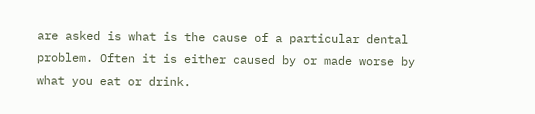are asked is what is the cause of a particular dental problem. Often it is either caused by or made worse by what you eat or drink.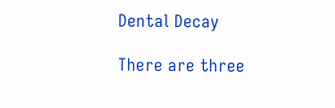Dental Decay

There are three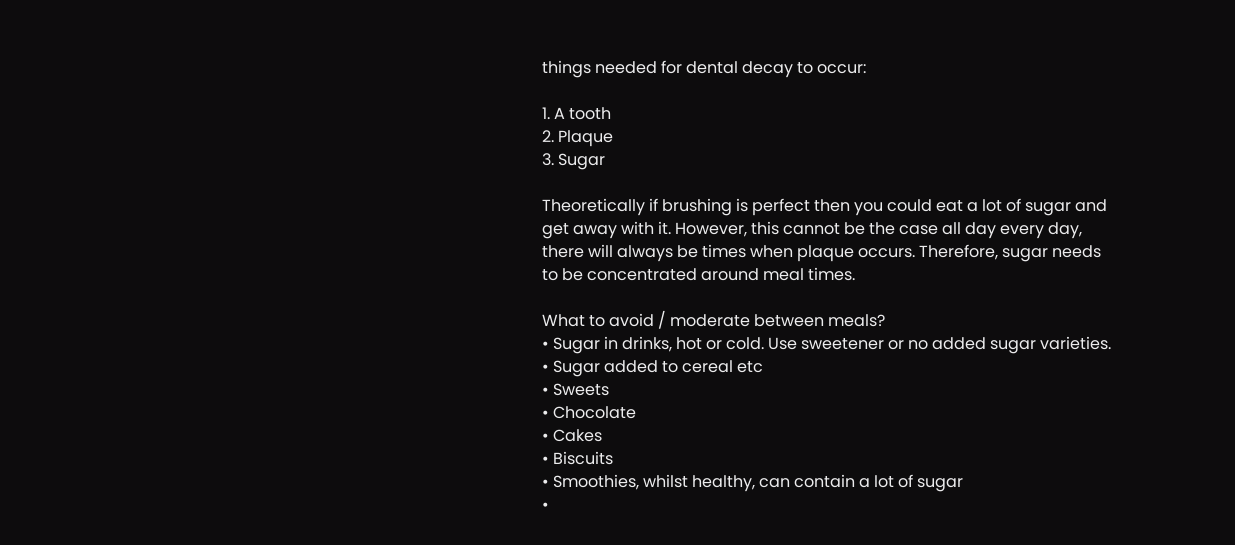things needed for dental decay to occur:

1. A tooth
2. Plaque
3. Sugar

Theoretically if brushing is perfect then you could eat a lot of sugar and get away with it. However, this cannot be the case all day every day, there will always be times when plaque occurs. Therefore, sugar needs to be concentrated around meal times.

What to avoid / moderate between meals?
• Sugar in drinks, hot or cold. Use sweetener or no added sugar varieties.
• Sugar added to cereal etc
• Sweets
• Chocolate
• Cakes
• Biscuits
• Smoothies, whilst healthy, can contain a lot of sugar
•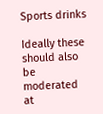Sports drinks

Ideally these should also be moderated at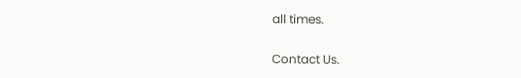all times.

Contact Us.